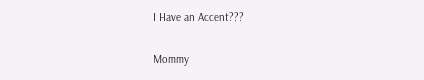I Have an Accent???


Mommy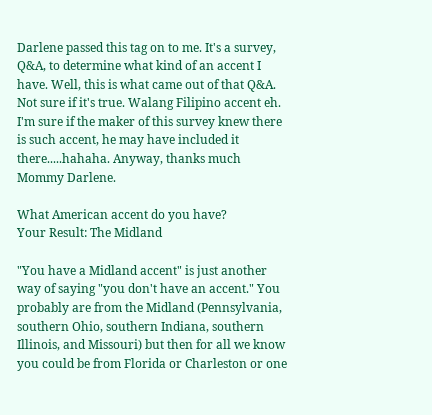Darlene passed this tag on to me. It's a survey, Q&A, to determine what kind of an accent I have. Well, this is what came out of that Q&A. Not sure if it's true. Walang Filipino accent eh. I'm sure if the maker of this survey knew there is such accent, he may have included it there.....hahaha. Anyway, thanks much Mommy Darlene.

What American accent do you have?
Your Result: The Midland

"You have a Midland accent" is just another way of saying "you don't have an accent." You probably are from the Midland (Pennsylvania, southern Ohio, southern Indiana, southern Illinois, and Missouri) but then for all we know you could be from Florida or Charleston or one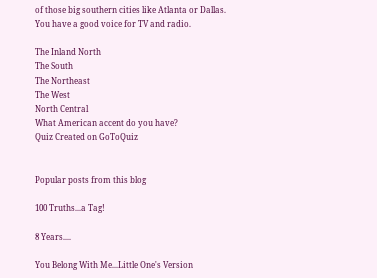of those big southern cities like Atlanta or Dallas. You have a good voice for TV and radio.

The Inland North
The South
The Northeast
The West
North Central
What American accent do you have?
Quiz Created on GoToQuiz


Popular posts from this blog

100 Truths...a Tag!

8 Years....

You Belong With Me...Little One's Version